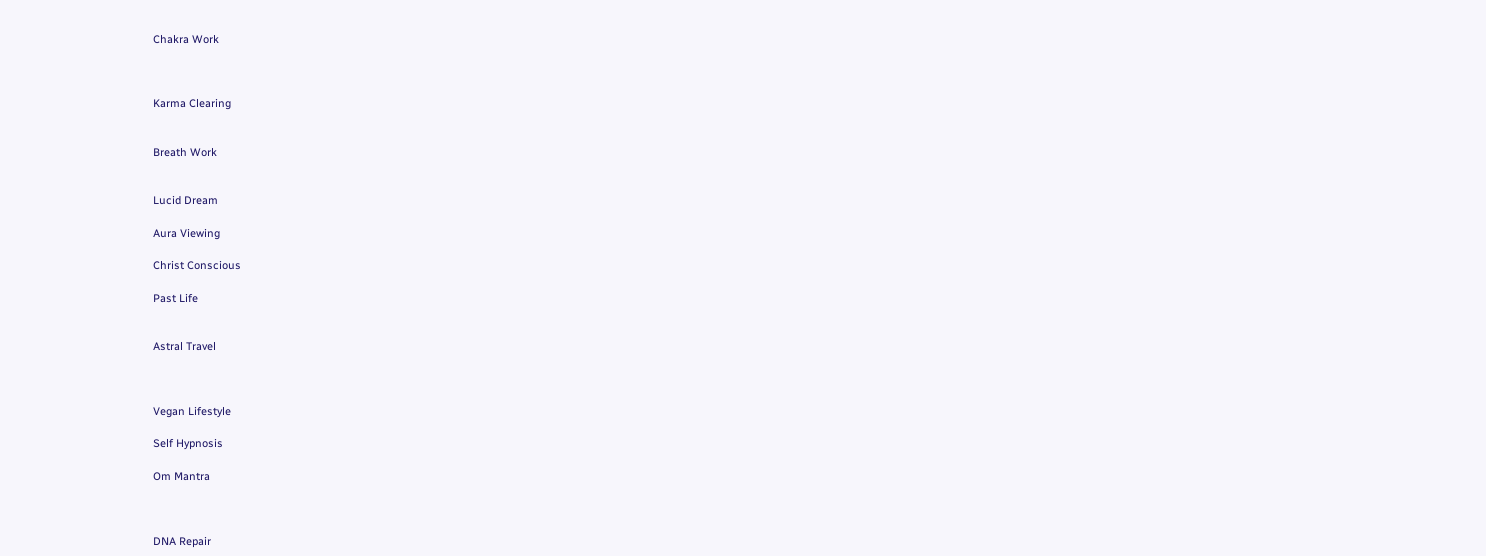Chakra Work



Karma Clearing


Breath Work


Lucid Dream

Aura Viewing

Christ Conscious

Past Life


Astral Travel



Vegan Lifestyle

Self Hypnosis

Om Mantra



DNA Repair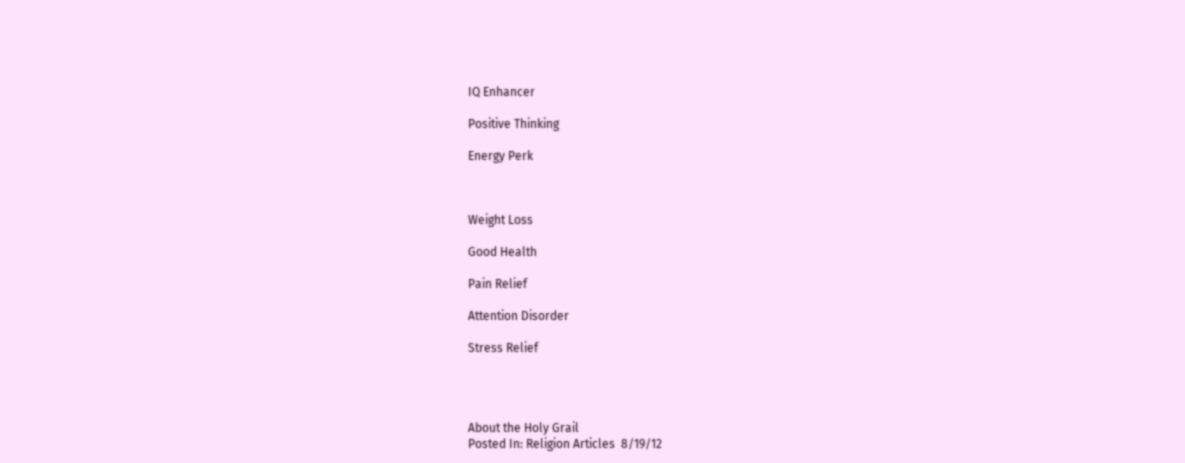IQ Enhancer

Positive Thinking

Energy Perk



Weight Loss

Good Health

Pain Relief

Attention Disorder

Stress Relief




About the Holy Grail
Posted In: Religion Articles  8/19/12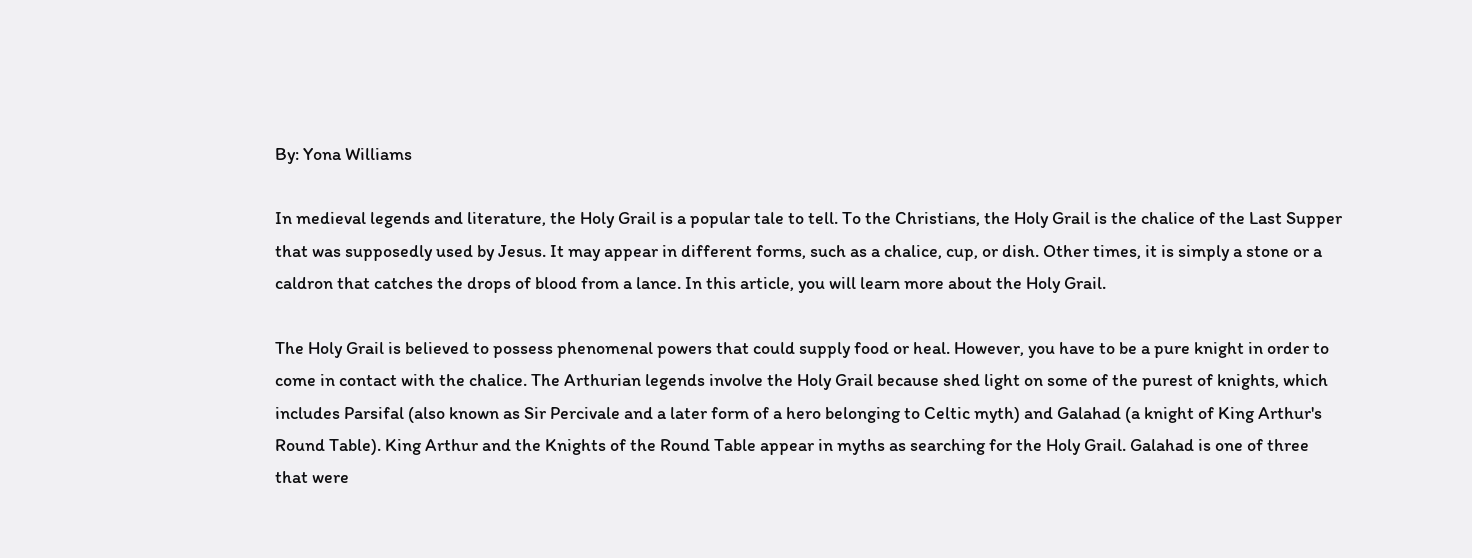By: Yona Williams

In medieval legends and literature, the Holy Grail is a popular tale to tell. To the Christians, the Holy Grail is the chalice of the Last Supper that was supposedly used by Jesus. It may appear in different forms, such as a chalice, cup, or dish. Other times, it is simply a stone or a caldron that catches the drops of blood from a lance. In this article, you will learn more about the Holy Grail.

The Holy Grail is believed to possess phenomenal powers that could supply food or heal. However, you have to be a pure knight in order to come in contact with the chalice. The Arthurian legends involve the Holy Grail because shed light on some of the purest of knights, which includes Parsifal (also known as Sir Percivale and a later form of a hero belonging to Celtic myth) and Galahad (a knight of King Arthur's Round Table). King Arthur and the Knights of the Round Table appear in myths as searching for the Holy Grail. Galahad is one of three that were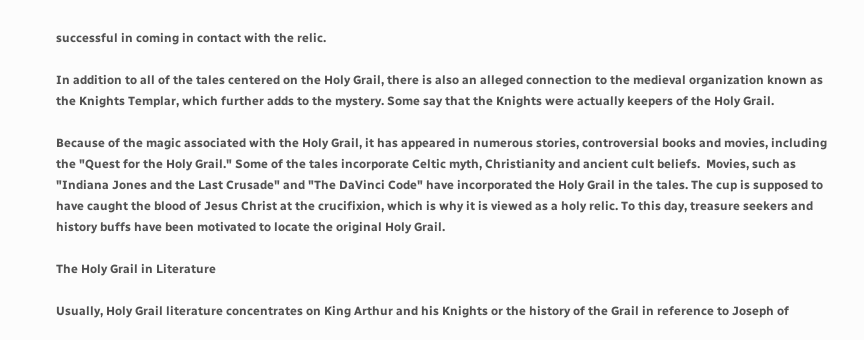successful in coming in contact with the relic.

In addition to all of the tales centered on the Holy Grail, there is also an alleged connection to the medieval organization known as the Knights Templar, which further adds to the mystery. Some say that the Knights were actually keepers of the Holy Grail.

Because of the magic associated with the Holy Grail, it has appeared in numerous stories, controversial books and movies, including the "Quest for the Holy Grail." Some of the tales incorporate Celtic myth, Christianity and ancient cult beliefs.  Movies, such as "Indiana Jones and the Last Crusade" and "The DaVinci Code" have incorporated the Holy Grail in the tales. The cup is supposed to have caught the blood of Jesus Christ at the crucifixion, which is why it is viewed as a holy relic. To this day, treasure seekers and history buffs have been motivated to locate the original Holy Grail.

The Holy Grail in Literature

Usually, Holy Grail literature concentrates on King Arthur and his Knights or the history of the Grail in reference to Joseph of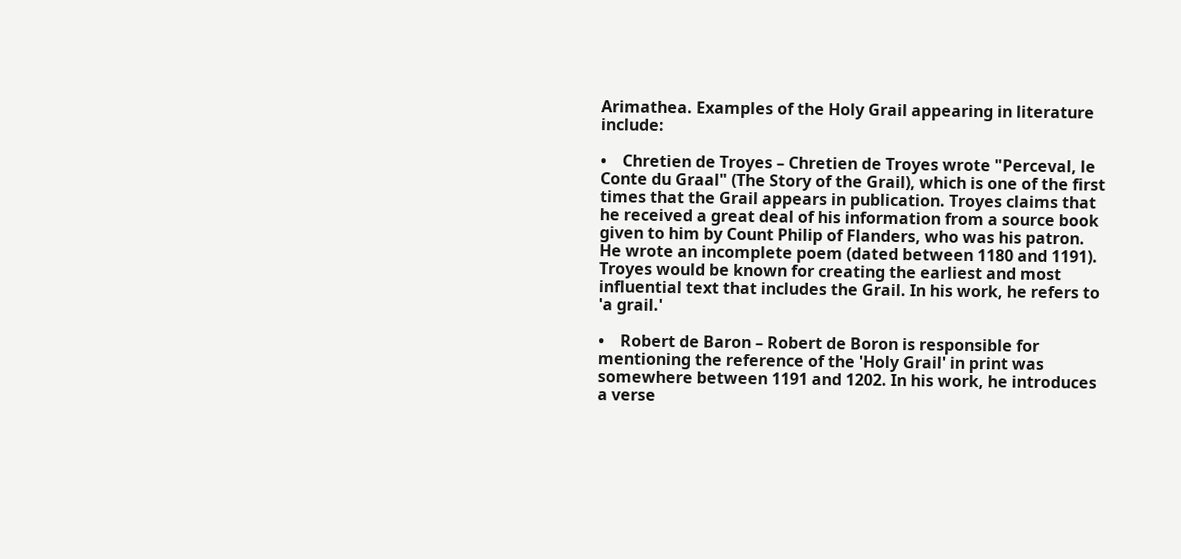Arimathea. Examples of the Holy Grail appearing in literature include:

•    Chretien de Troyes – Chretien de Troyes wrote "Perceval, le Conte du Graal" (The Story of the Grail), which is one of the first times that the Grail appears in publication. Troyes claims that he received a great deal of his information from a source book given to him by Count Philip of Flanders, who was his patron. He wrote an incomplete poem (dated between 1180 and 1191). Troyes would be known for creating the earliest and most influential text that includes the Grail. In his work, he refers to 'a grail.'

•    Robert de Baron – Robert de Boron is responsible for mentioning the reference of the 'Holy Grail' in print was somewhere between 1191 and 1202. In his work, he introduces a verse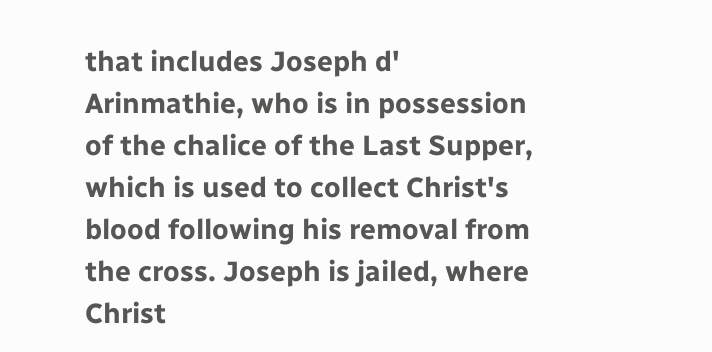that includes Joseph d' Arinmathie, who is in possession of the chalice of the Last Supper, which is used to collect Christ's blood following his removal from the cross. Joseph is jailed, where Christ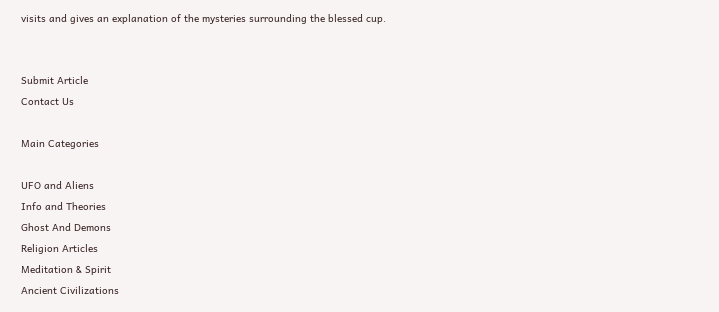visits and gives an explanation of the mysteries surrounding the blessed cup.


Submit Article
Contact Us

Main Categories

UFO and Aliens
Info and Theories
Ghost And Demons
Religion Articles
Meditation & Spirit
Ancient Civilizations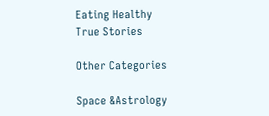Eating Healthy
True Stories

Other Categories

Space &Astrology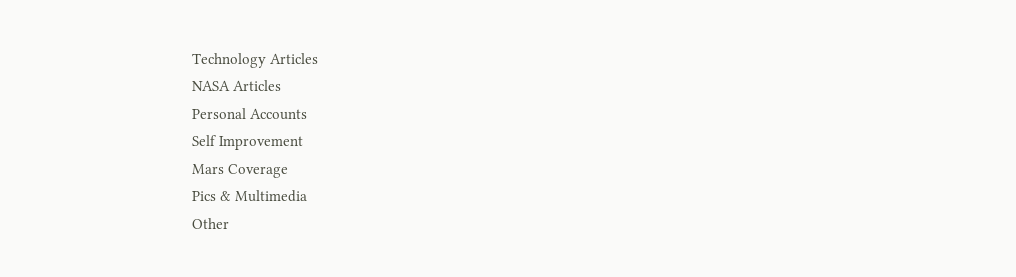Technology Articles
NASA Articles
Personal Accounts
Self Improvement
Mars Coverage
Pics & Multimedia
Other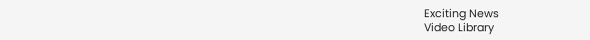Exciting News
Video Library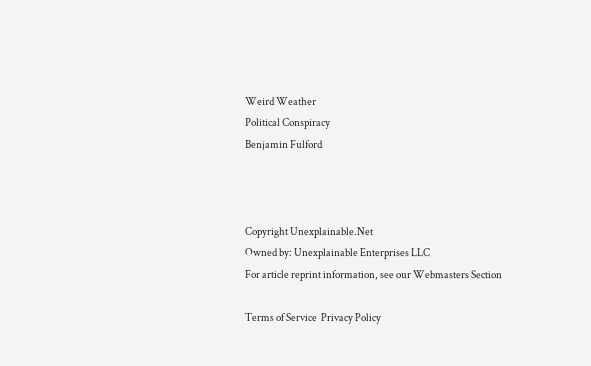Weird Weather
Political Conspiracy
Benjamin Fulford



Copyright Unexplainable.Net
Owned by: Unexplainable Enterprises LLC
For article reprint information, see our Webmasters Section

Terms of Service  Privacy Policy